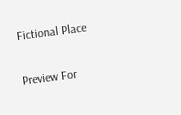Fictional Place

Preview For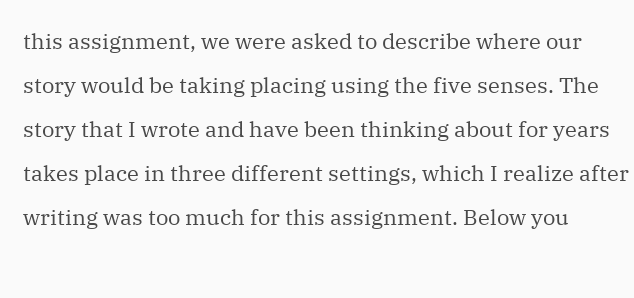this assignment, we were asked to describe where our story would be taking placing using the five senses. The story that I wrote and have been thinking about for years takes place in three different settings, which I realize after writing was too much for this assignment. Below you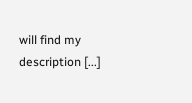will find my description [...]